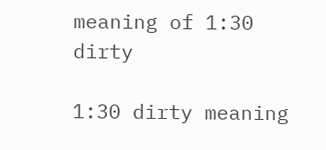meaning of 1:30 dirty

1:30 dirty meaning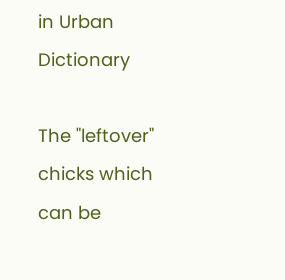in Urban Dictionary

The "leftover" chicks which can be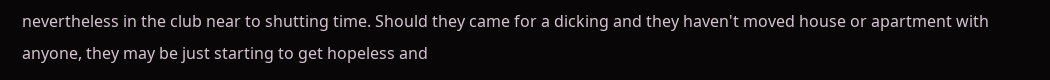nevertheless in the club near to shutting time. Should they came for a dicking and they haven't moved house or apartment with anyone, they may be just starting to get hopeless and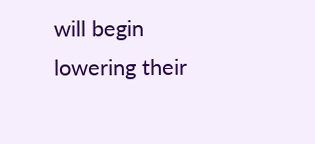will begin lowering their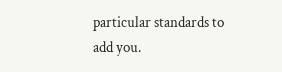particular standards to add you.